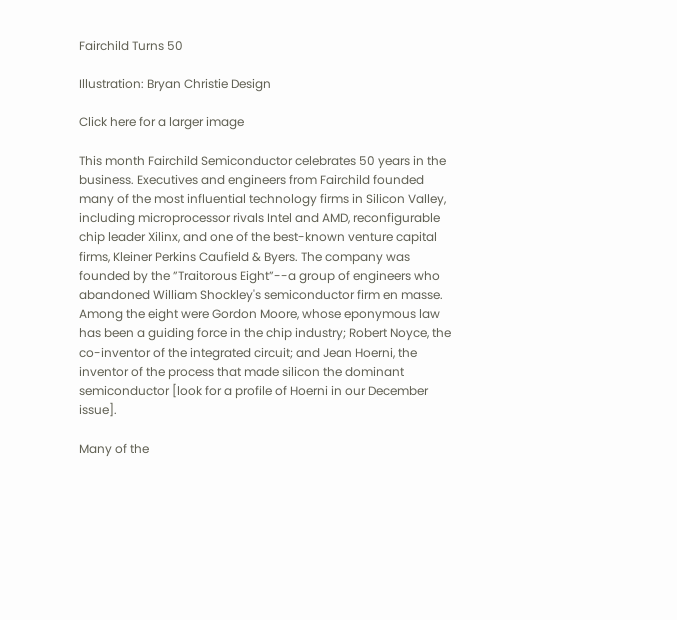Fairchild Turns 50

Illustration: Bryan Christie Design

Click here for a larger image

This month Fairchild Semiconductor celebrates 50 years in the business. Executives and engineers from Fairchild founded many of the most influential technology firms in Silicon Valley, including microprocessor rivals Intel and AMD, reconfigurable chip leader Xilinx, and one of the best-known venture capital firms, Kleiner Perkins Caufield & Byers. The company was founded by the ”Traitorous Eight”--a group of engineers who abandoned William Shockley's semiconductor firm en masse. Among the eight were Gordon Moore, whose eponymous law has been a guiding force in the chip industry; Robert Noyce, the co-inventor of the integrated circuit; and Jean Hoerni, the inventor of the process that made silicon the dominant semiconductor [look for a profile of Hoerni in our December issue].

Many of the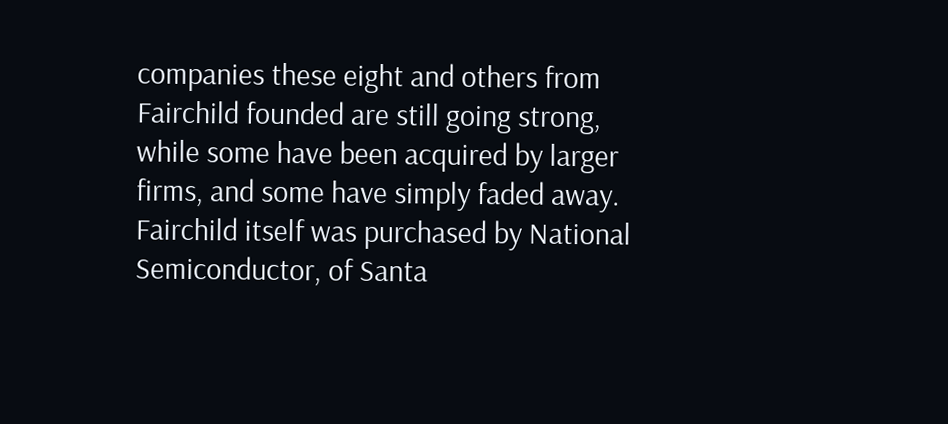companies these eight and others from Fairchild founded are still going strong, while some have been acquired by larger firms, and some have simply faded away. Fairchild itself was purchased by National Semiconductor, of Santa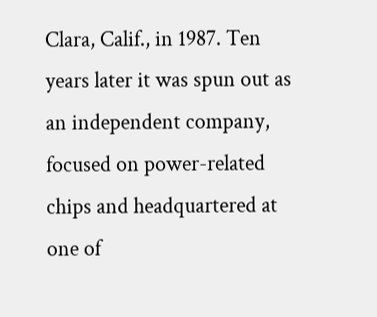Clara, Calif., in 1987. Ten years later it was spun out as an independent company, focused on power-related chips and headquartered at one of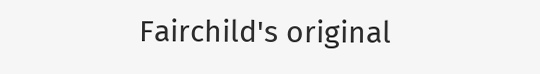Fairchild's original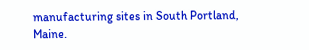manufacturing sites in South Portland, Maine.